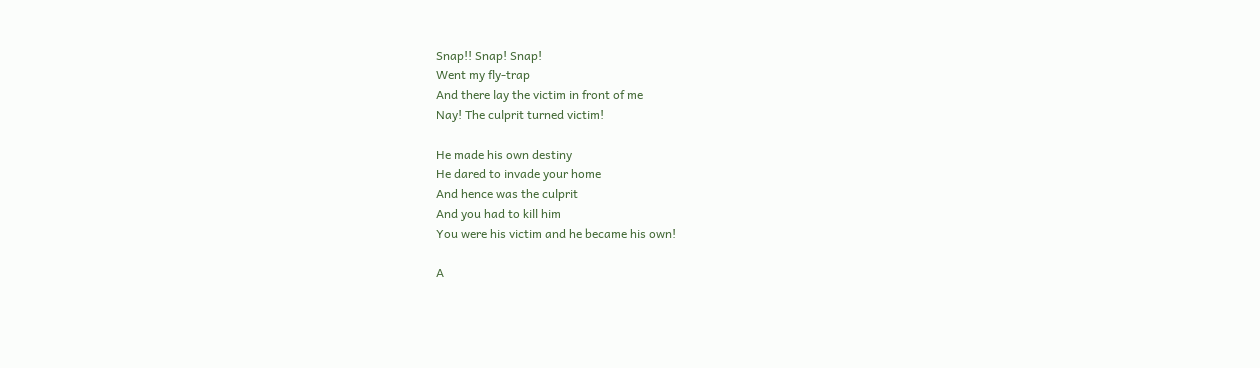Snap!! Snap! Snap!
Went my fly-trap
And there lay the victim in front of me
Nay! The culprit turned victim!

He made his own destiny
He dared to invade your home
And hence was the culprit
And you had to kill him
You were his victim and he became his own!

A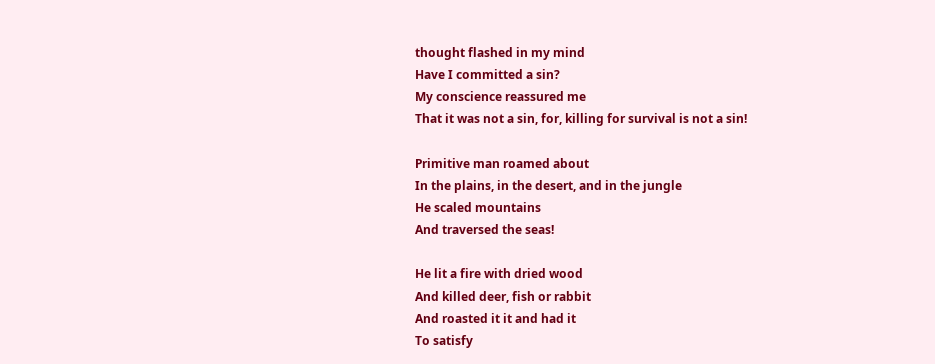thought flashed in my mind
Have I committed a sin?
My conscience reassured me
That it was not a sin, for, killing for survival is not a sin!

Primitive man roamed about
In the plains, in the desert, and in the jungle
He scaled mountains
And traversed the seas!

He lit a fire with dried wood
And killed deer, fish or rabbit
And roasted it it and had it
To satisfy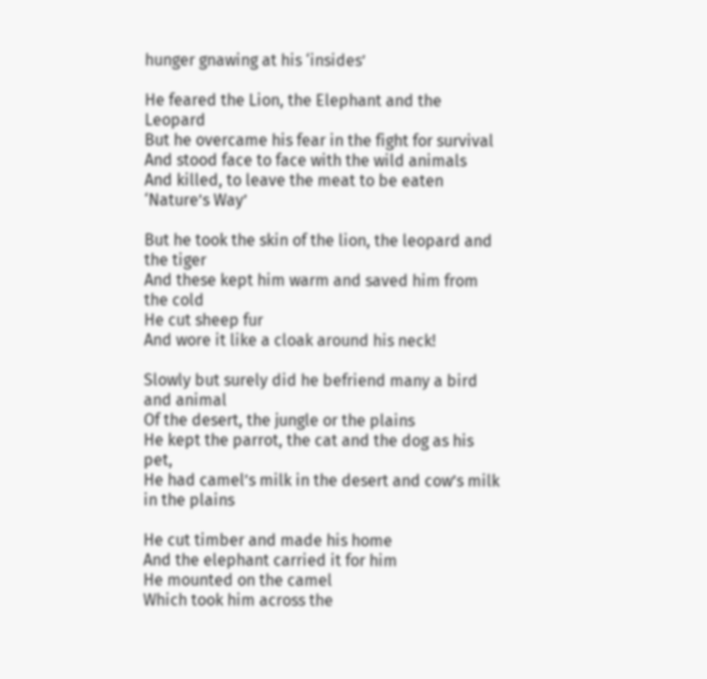hunger gnawing at his ‘insides’

He feared the Lion, the Elephant and the Leopard
But he overcame his fear in the fight for survival
And stood face to face with the wild animals
And killed, to leave the meat to be eaten ‘Nature’s Way’

But he took the skin of the lion, the leopard and the tiger
And these kept him warm and saved him from the cold
He cut sheep fur
And wore it like a cloak around his neck!

Slowly but surely did he befriend many a bird and animal
Of the desert, the jungle or the plains
He kept the parrot, the cat and the dog as his pet,
He had camel’s milk in the desert and cow’s milk in the plains

He cut timber and made his home
And the elephant carried it for him
He mounted on the camel
Which took him across the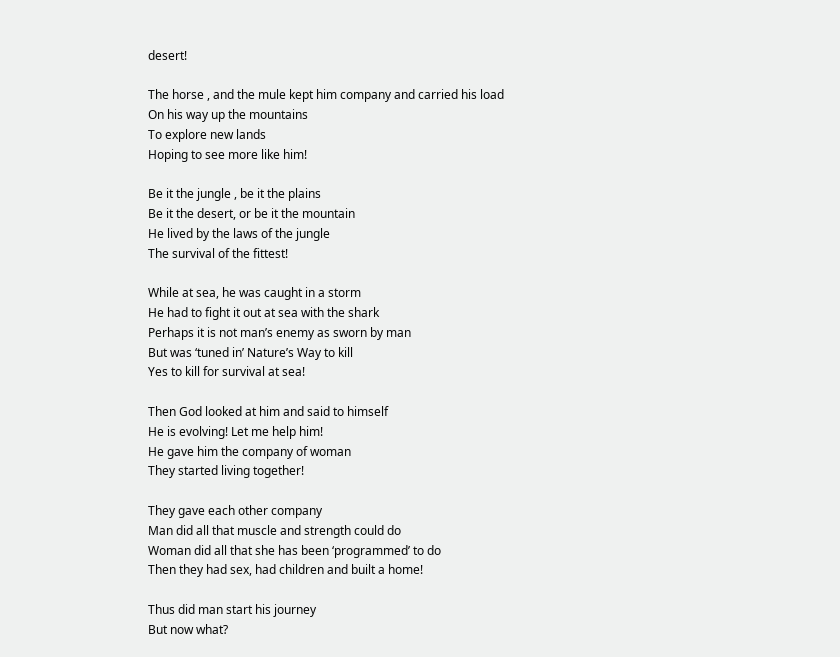desert!

The horse , and the mule kept him company and carried his load
On his way up the mountains
To explore new lands
Hoping to see more like him!

Be it the jungle , be it the plains
Be it the desert, or be it the mountain
He lived by the laws of the jungle
The survival of the fittest!

While at sea, he was caught in a storm
He had to fight it out at sea with the shark
Perhaps it is not man’s enemy as sworn by man
But was ‘tuned in’ Nature’s Way to kill
Yes to kill for survival at sea!

Then God looked at him and said to himself
He is evolving! Let me help him!
He gave him the company of woman
They started living together!

They gave each other company
Man did all that muscle and strength could do
Woman did all that she has been ‘programmed’ to do
Then they had sex, had children and built a home!

Thus did man start his journey
But now what?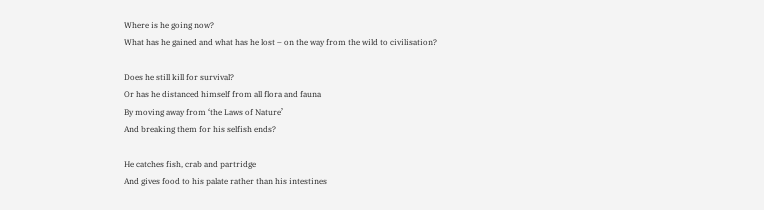Where is he going now?
What has he gained and what has he lost – on the way from the wild to civilisation?

Does he still kill for survival?
Or has he distanced himself from all flora and fauna
By moving away from ‘the Laws of Nature’
And breaking them for his selfish ends?

He catches fish, crab and partridge
And gives food to his palate rather than his intestines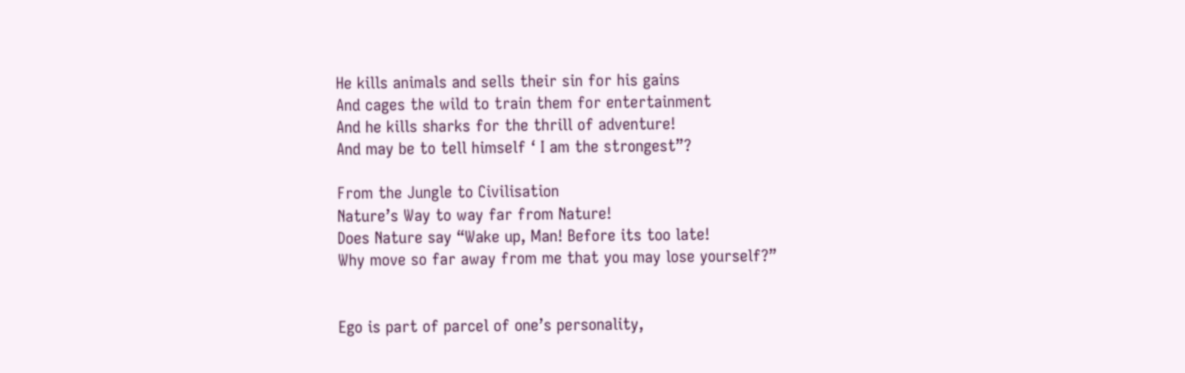He kills animals and sells their sin for his gains
And cages the wild to train them for entertainment
And he kills sharks for the thrill of adventure!
And may be to tell himself ‘ I am the strongest”?

From the Jungle to Civilisation
Nature’s Way to way far from Nature!
Does Nature say “Wake up, Man! Before its too late!
Why move so far away from me that you may lose yourself?”


Ego is part of parcel of one’s personality,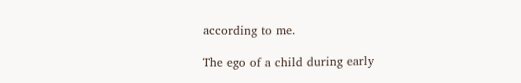according to me.

The ego of a child during early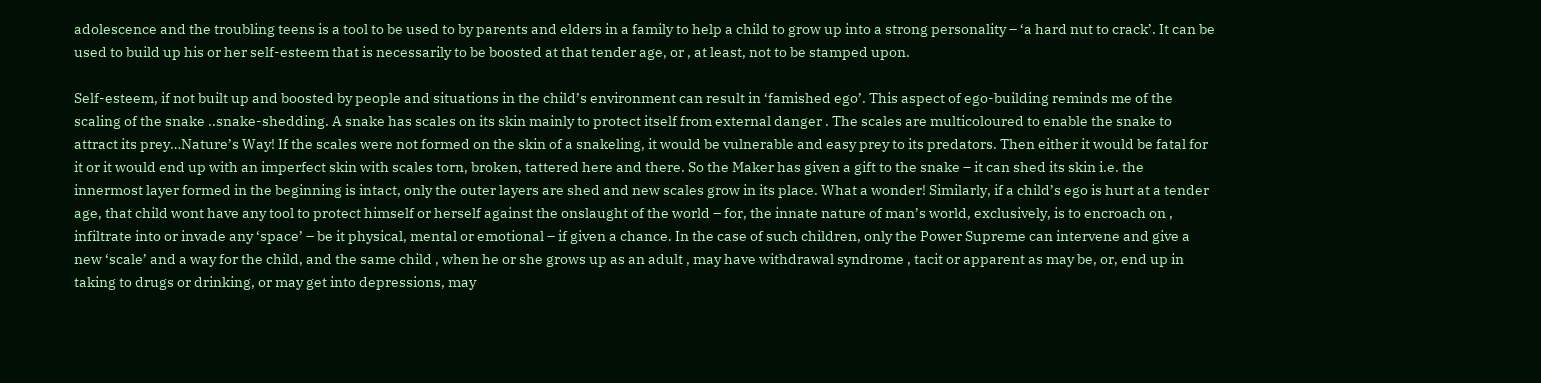adolescence and the troubling teens is a tool to be used to by parents and elders in a family to help a child to grow up into a strong personality – ‘a hard nut to crack’. It can be used to build up his or her self-esteem that is necessarily to be boosted at that tender age, or , at least, not to be stamped upon.

Self-esteem, if not built up and boosted by people and situations in the child’s environment can result in ‘famished ego’. This aspect of ego-building reminds me of the scaling of the snake ..snake-shedding. A snake has scales on its skin mainly to protect itself from external danger . The scales are multicoloured to enable the snake to attract its prey…Nature’s Way! If the scales were not formed on the skin of a snakeling, it would be vulnerable and easy prey to its predators. Then either it would be fatal for it or it would end up with an imperfect skin with scales torn, broken, tattered here and there. So the Maker has given a gift to the snake – it can shed its skin i.e. the innermost layer formed in the beginning is intact, only the outer layers are shed and new scales grow in its place. What a wonder! Similarly, if a child’s ego is hurt at a tender age, that child wont have any tool to protect himself or herself against the onslaught of the world – for, the innate nature of man’s world, exclusively, is to encroach on , infiltrate into or invade any ‘space’ – be it physical, mental or emotional – if given a chance. In the case of such children, only the Power Supreme can intervene and give a new ‘scale’ and a way for the child, and the same child , when he or she grows up as an adult , may have withdrawal syndrome , tacit or apparent as may be, or, end up in taking to drugs or drinking, or may get into depressions, may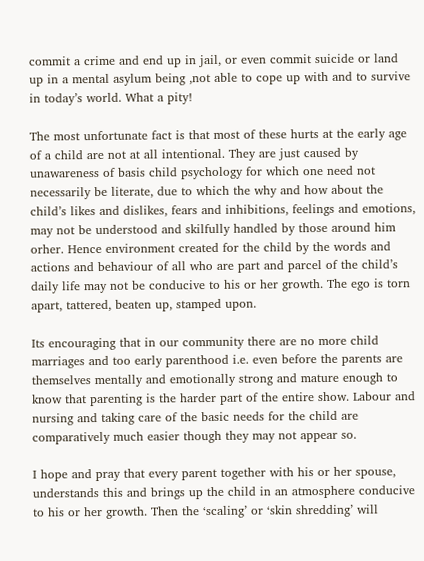commit a crime and end up in jail, or even commit suicide or land up in a mental asylum being ,not able to cope up with and to survive in today’s world. What a pity!

The most unfortunate fact is that most of these hurts at the early age of a child are not at all intentional. They are just caused by unawareness of basis child psychology for which one need not necessarily be literate, due to which the why and how about the child’s likes and dislikes, fears and inhibitions, feelings and emotions, may not be understood and skilfully handled by those around him orher. Hence environment created for the child by the words and actions and behaviour of all who are part and parcel of the child’s daily life may not be conducive to his or her growth. The ego is torn apart, tattered, beaten up, stamped upon.

Its encouraging that in our community there are no more child marriages and too early parenthood i.e. even before the parents are themselves mentally and emotionally strong and mature enough to know that parenting is the harder part of the entire show. Labour and nursing and taking care of the basic needs for the child are comparatively much easier though they may not appear so.

I hope and pray that every parent together with his or her spouse, understands this and brings up the child in an atmosphere conducive to his or her growth. Then the ‘scaling’ or ‘skin shredding’ will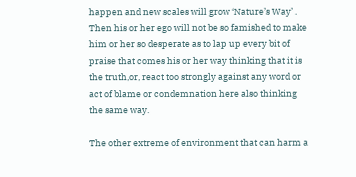happen and new scales will grow ‘Nature’s Way’ . Then his or her ego will not be so famished to make him or her so desperate as to lap up every bit of praise that comes his or her way thinking that it is the truth,or, react too strongly against any word or act of blame or condemnation here also thinking the same way.

The other extreme of environment that can harm a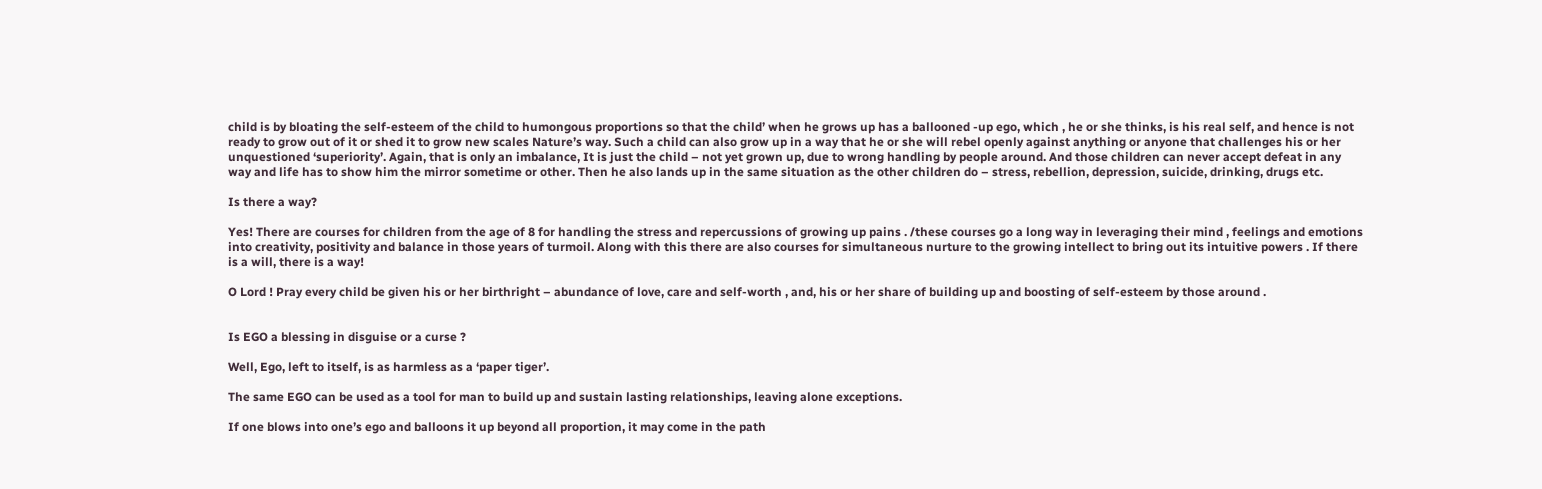child is by bloating the self-esteem of the child to humongous proportions so that the child’ when he grows up has a ballooned -up ego, which , he or she thinks, is his real self, and hence is not ready to grow out of it or shed it to grow new scales Nature’s way. Such a child can also grow up in a way that he or she will rebel openly against anything or anyone that challenges his or her unquestioned ‘superiority’. Again, that is only an imbalance, It is just the child – not yet grown up, due to wrong handling by people around. And those children can never accept defeat in any way and life has to show him the mirror sometime or other. Then he also lands up in the same situation as the other children do – stress, rebellion, depression, suicide, drinking, drugs etc.

Is there a way?

Yes! There are courses for children from the age of 8 for handling the stress and repercussions of growing up pains . /these courses go a long way in leveraging their mind , feelings and emotions into creativity, positivity and balance in those years of turmoil. Along with this there are also courses for simultaneous nurture to the growing intellect to bring out its intuitive powers . If there is a will, there is a way!

O Lord ! Pray every child be given his or her birthright – abundance of love, care and self-worth , and, his or her share of building up and boosting of self-esteem by those around .


Is EGO a blessing in disguise or a curse ?

Well, Ego, left to itself, is as harmless as a ‘paper tiger’.

The same EGO can be used as a tool for man to build up and sustain lasting relationships, leaving alone exceptions.

If one blows into one’s ego and balloons it up beyond all proportion, it may come in the path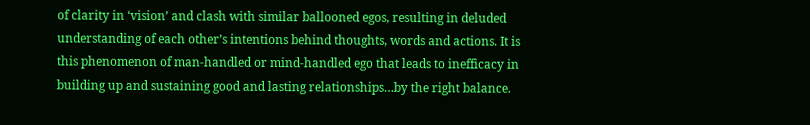of clarity in ‘vision’ and clash with similar ballooned egos, resulting in deluded understanding of each other’s intentions behind thoughts, words and actions. It is this phenomenon of man-handled or mind-handled ego that leads to inefficacy in building up and sustaining good and lasting relationships…by the right balance.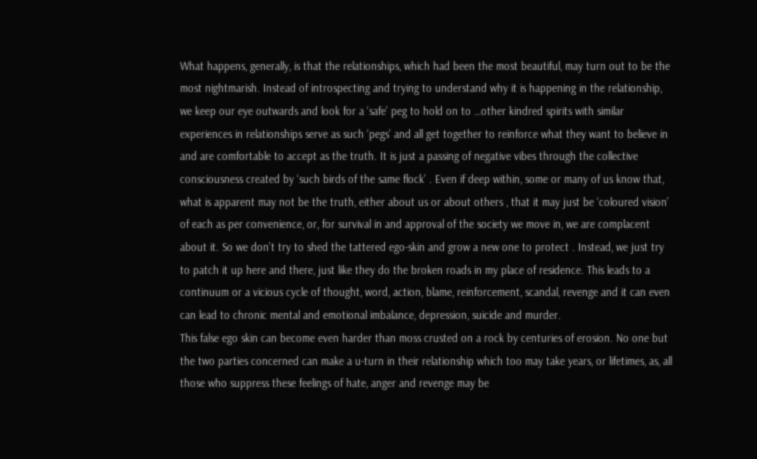What happens, generally, is that the relationships, which had been the most beautiful, may turn out to be the most nightmarish. Instead of introspecting and trying to understand why it is happening in the relationship, we keep our eye outwards and look for a ‘safe’ peg to hold on to …other kindred spirits with similar experiences in relationships serve as such ‘pegs’ and all get together to reinforce what they want to believe in and are comfortable to accept as the truth. It is just a passing of negative vibes through the collective consciousness created by ‘such birds of the same flock’ . Even if deep within, some or many of us know that, what is apparent may not be the truth, either about us or about others , that it may just be ‘coloured vision’ of each as per convenience, or, for survival in and approval of the society we move in, we are complacent about it. So we don’t try to shed the tattered ego-skin and grow a new one to protect . Instead, we just try to patch it up here and there, just like they do the broken roads in my place of residence. This leads to a continuum or a vicious cycle of thought, word, action, blame, reinforcement, scandal, revenge and it can even can lead to chronic mental and emotional imbalance, depression, suicide and murder.
This false ego skin can become even harder than moss crusted on a rock by centuries of erosion. No one but the two parties concerned can make a u-turn in their relationship which too may take years, or lifetimes, as, all those who suppress these feelings of hate, anger and revenge may be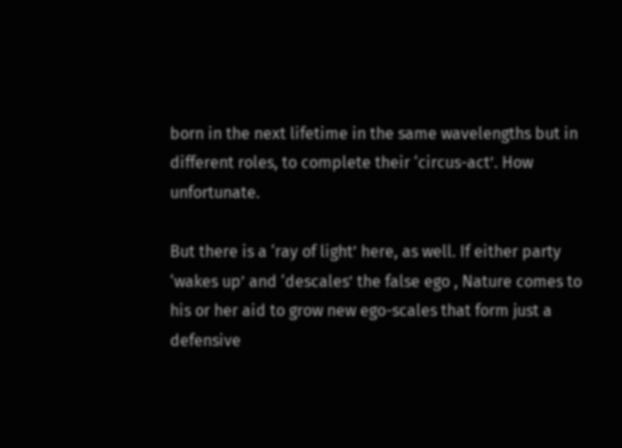born in the next lifetime in the same wavelengths but in different roles, to complete their ‘circus-act’. How unfortunate.

But there is a ‘ray of light’ here, as well. If either party ‘wakes up’ and ‘descales’ the false ego , Nature comes to his or her aid to grow new ego-scales that form just a defensive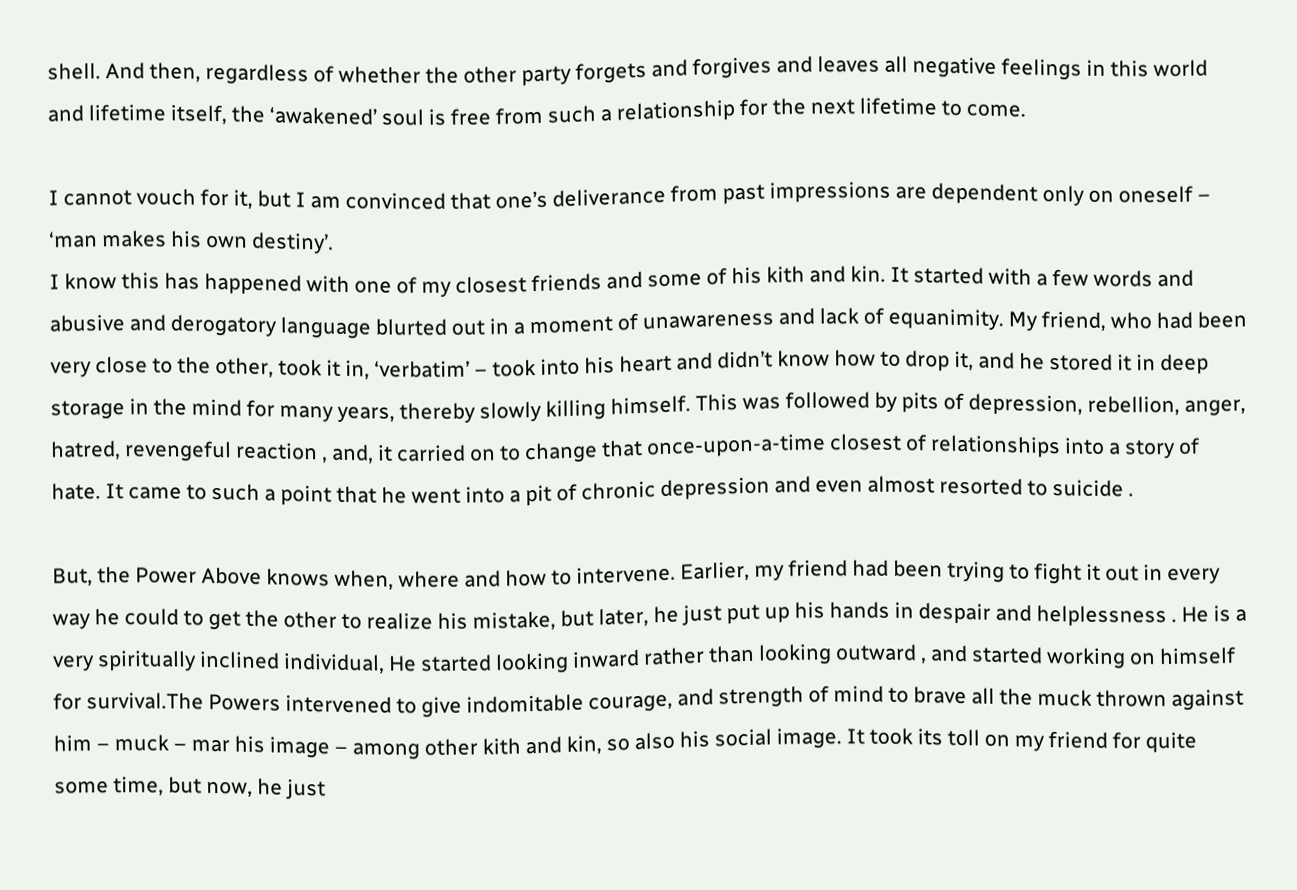shell. And then, regardless of whether the other party forgets and forgives and leaves all negative feelings in this world and lifetime itself, the ‘awakened’ soul is free from such a relationship for the next lifetime to come.

I cannot vouch for it, but I am convinced that one’s deliverance from past impressions are dependent only on oneself – ‘man makes his own destiny’.
I know this has happened with one of my closest friends and some of his kith and kin. It started with a few words and abusive and derogatory language blurted out in a moment of unawareness and lack of equanimity. My friend, who had been very close to the other, took it in, ‘verbatim’ – took into his heart and didn’t know how to drop it, and he stored it in deep storage in the mind for many years, thereby slowly killing himself. This was followed by pits of depression, rebellion, anger, hatred, revengeful reaction , and, it carried on to change that once-upon-a-time closest of relationships into a story of hate. It came to such a point that he went into a pit of chronic depression and even almost resorted to suicide .

But, the Power Above knows when, where and how to intervene. Earlier, my friend had been trying to fight it out in every way he could to get the other to realize his mistake, but later, he just put up his hands in despair and helplessness . He is a very spiritually inclined individual, He started looking inward rather than looking outward , and started working on himself for survival.The Powers intervened to give indomitable courage, and strength of mind to brave all the muck thrown against him – muck – mar his image – among other kith and kin, so also his social image. It took its toll on my friend for quite some time, but now, he just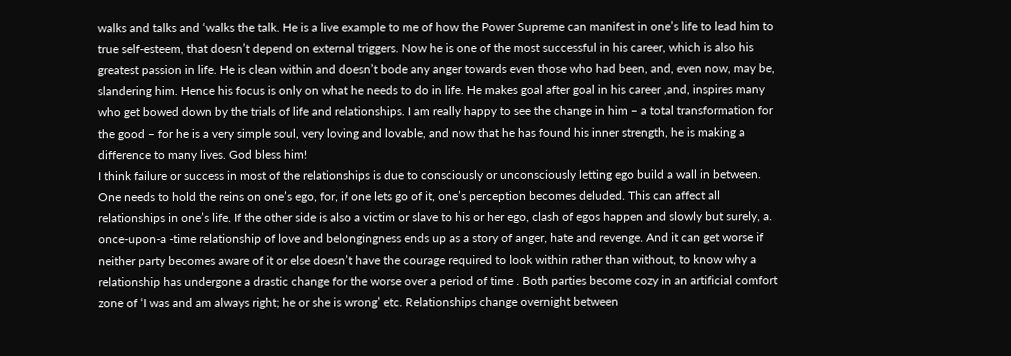walks and talks and ‘walks the talk. He is a live example to me of how the Power Supreme can manifest in one’s life to lead him to true self-esteem, that doesn’t depend on external triggers. Now he is one of the most successful in his career, which is also his greatest passion in life. He is clean within and doesn’t bode any anger towards even those who had been, and, even now, may be, slandering him. Hence his focus is only on what he needs to do in life. He makes goal after goal in his career ,and, inspires many who get bowed down by the trials of life and relationships. I am really happy to see the change in him – a total transformation for the good – for he is a very simple soul, very loving and lovable, and now that he has found his inner strength, he is making a difference to many lives. God bless him!
I think failure or success in most of the relationships is due to consciously or unconsciously letting ego build a wall in between. One needs to hold the reins on one’s ego, for, if one lets go of it, one’s perception becomes deluded. This can affect all relationships in one’s life. If the other side is also a victim or slave to his or her ego, clash of egos happen and slowly but surely, a. once-upon-a -time relationship of love and belongingness ends up as a story of anger, hate and revenge. And it can get worse if neither party becomes aware of it or else doesn’t have the courage required to look within rather than without, to know why a relationship has undergone a drastic change for the worse over a period of time . Both parties become cozy in an artificial comfort zone of ‘I was and am always right; he or she is wrong’ etc. Relationships change overnight between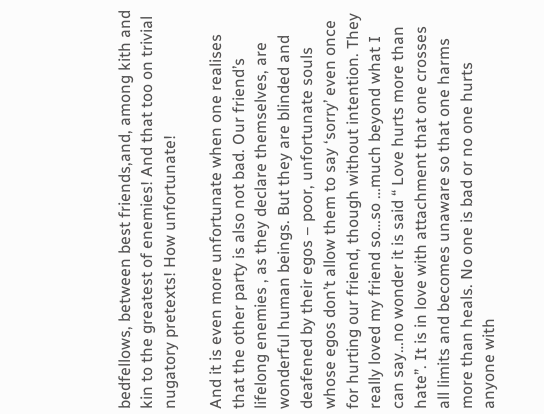bedfellows, between best friends,and, among kith and kin to the greatest of enemies! And that too on trivial nugatory pretexts! How unfortunate!

And it is even more unfortunate when one realises that the other party is also not bad. Our friend’s lifelong enemies , as they declare themselves, are wonderful human beings. But they are blinded and deafened by their egos – poor, unfortunate souls whose egos don’t allow them to say ‘sorry’ even once for hurting our friend, though without intention. They really loved my friend so…so …much beyond what I can say…no wonder it is said “ Love hurts more than hate”. It is in love with attachment that one crosses all limits and becomes unaware so that one harms more than heals. No one is bad or no one hurts anyone with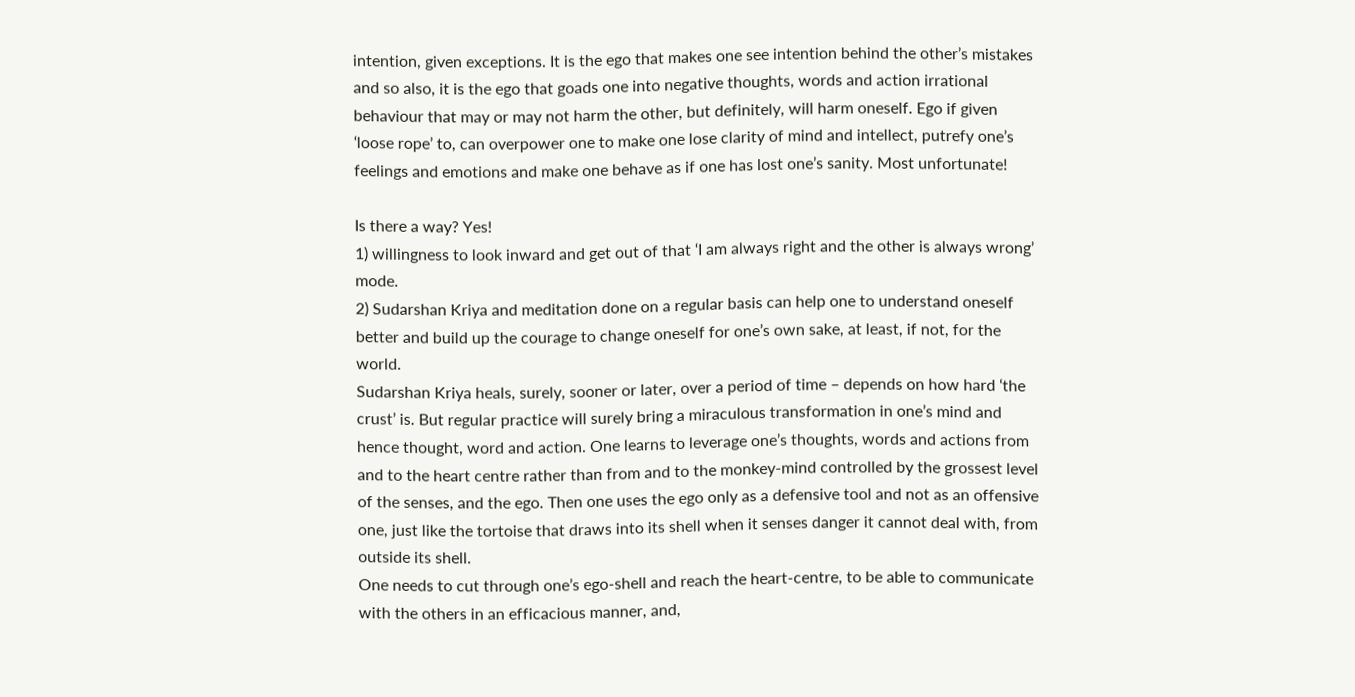intention, given exceptions. It is the ego that makes one see intention behind the other’s mistakes and so also, it is the ego that goads one into negative thoughts, words and action irrational behaviour that may or may not harm the other, but definitely, will harm oneself. Ego if given ‘loose rope’ to, can overpower one to make one lose clarity of mind and intellect, putrefy one’s feelings and emotions and make one behave as if one has lost one’s sanity. Most unfortunate!

Is there a way? Yes!
1) willingness to look inward and get out of that ‘I am always right and the other is always wrong’ mode.
2) Sudarshan Kriya and meditation done on a regular basis can help one to understand oneself better and build up the courage to change oneself for one’s own sake, at least, if not, for the world.
Sudarshan Kriya heals, surely, sooner or later, over a period of time – depends on how hard ‘the crust’ is. But regular practice will surely bring a miraculous transformation in one’s mind and hence thought, word and action. One learns to leverage one’s thoughts, words and actions from and to the heart centre rather than from and to the monkey-mind controlled by the grossest level of the senses, and the ego. Then one uses the ego only as a defensive tool and not as an offensive one, just like the tortoise that draws into its shell when it senses danger it cannot deal with, from outside its shell.
One needs to cut through one’s ego-shell and reach the heart-centre, to be able to communicate with the others in an efficacious manner, and,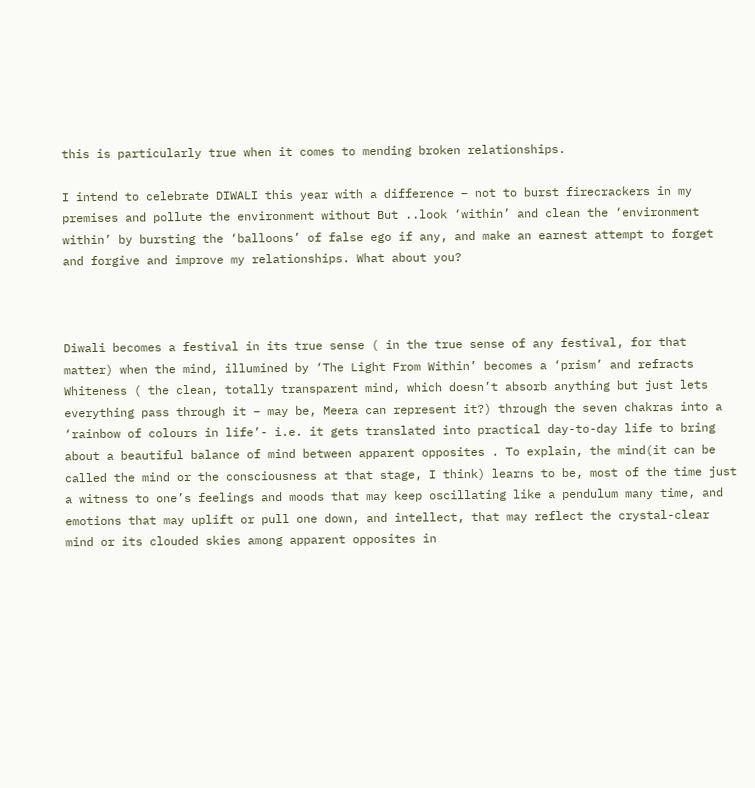this is particularly true when it comes to mending broken relationships.

I intend to celebrate DIWALI this year with a difference – not to burst firecrackers in my premises and pollute the environment without But ..look ‘within’ and clean the ‘environment within’ by bursting the ‘balloons’ of false ego if any, and make an earnest attempt to forget and forgive and improve my relationships. What about you?



Diwali becomes a festival in its true sense ( in the true sense of any festival, for that matter) when the mind, illumined by ‘The Light From Within’ becomes a ‘prism’ and refracts
Whiteness ( the clean, totally transparent mind, which doesn’t absorb anything but just lets everything pass through it – may be, Meera can represent it?) through the seven chakras into a ‘rainbow of colours in life’- i.e. it gets translated into practical day-to-day life to bring about a beautiful balance of mind between apparent opposites . To explain, the mind(it can be called the mind or the consciousness at that stage, I think) learns to be, most of the time just a witness to one’s feelings and moods that may keep oscillating like a pendulum many time, and emotions that may uplift or pull one down, and intellect, that may reflect the crystal-clear mind or its clouded skies among apparent opposites in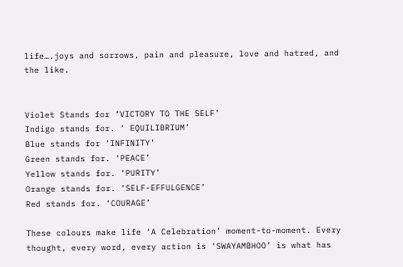life….joys and sorrows, pain and pleasure, love and hatred, and the like.


Violet Stands for ‘VICTORY TO THE SELF’
Indigo stands for. ‘ EQUILIBRIUM’
Blue stands for ‘INFINITY’
Green stands for. ‘PEACE’
Yellow stands for. ‘PURITY’
Orange stands for. ‘SELF-EFFULGENCE’
Red stands for. ‘COURAGE’

These colours make life ‘A Celebration’ moment-to-moment. Every thought, every word, every action is ‘SWAYAMBHOO’ is what has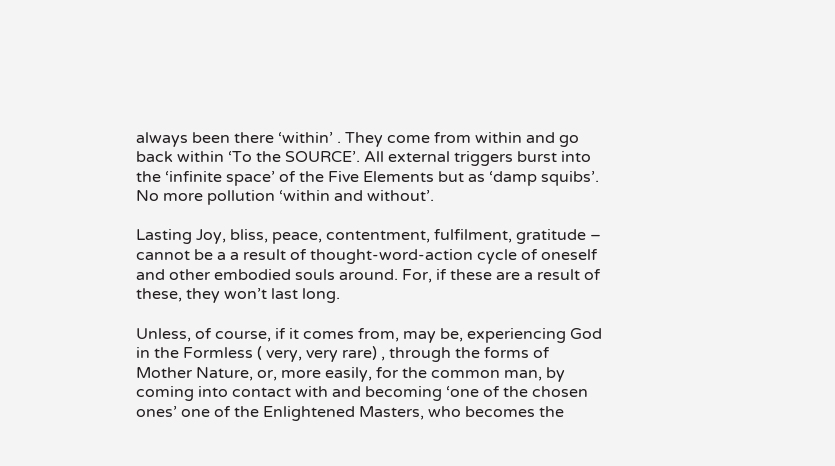always been there ‘within’ . They come from within and go back within ‘To the SOURCE’. All external triggers burst into the ‘infinite space’ of the Five Elements but as ‘damp squibs’. No more pollution ‘within and without’.

Lasting Joy, bliss, peace, contentment, fulfilment, gratitude – cannot be a a result of thought-word-action cycle of oneself and other embodied souls around. For, if these are a result of these, they won’t last long.

Unless, of course, if it comes from, may be, experiencing God in the Formless ( very, very rare) , through the forms of Mother Nature, or, more easily, for the common man, by coming into contact with and becoming ‘one of the chosen ones’ one of the Enlightened Masters, who becomes the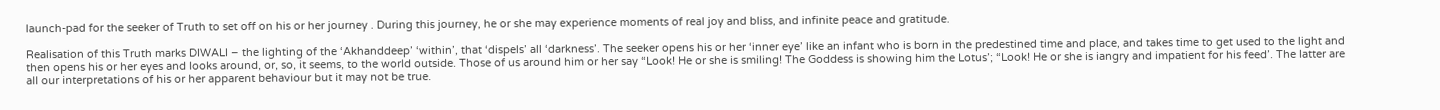launch-pad for the seeker of Truth to set off on his or her journey . During this journey, he or she may experience moments of real joy and bliss, and infinite peace and gratitude.

Realisation of this Truth marks DIWALI – the lighting of the ‘Akhanddeep’ ‘within’, that ‘dispels’ all ‘darkness’. The seeker opens his or her ‘inner eye’ like an infant who is born in the predestined time and place, and takes time to get used to the light and then opens his or her eyes and looks around, or, so, it seems, to the world outside. Those of us around him or her say “Look! He or she is smiling! The Goddess is showing him the Lotus’; “Look! He or she is iangry and impatient for his feed’. The latter are all our interpretations of his or her apparent behaviour but it may not be true.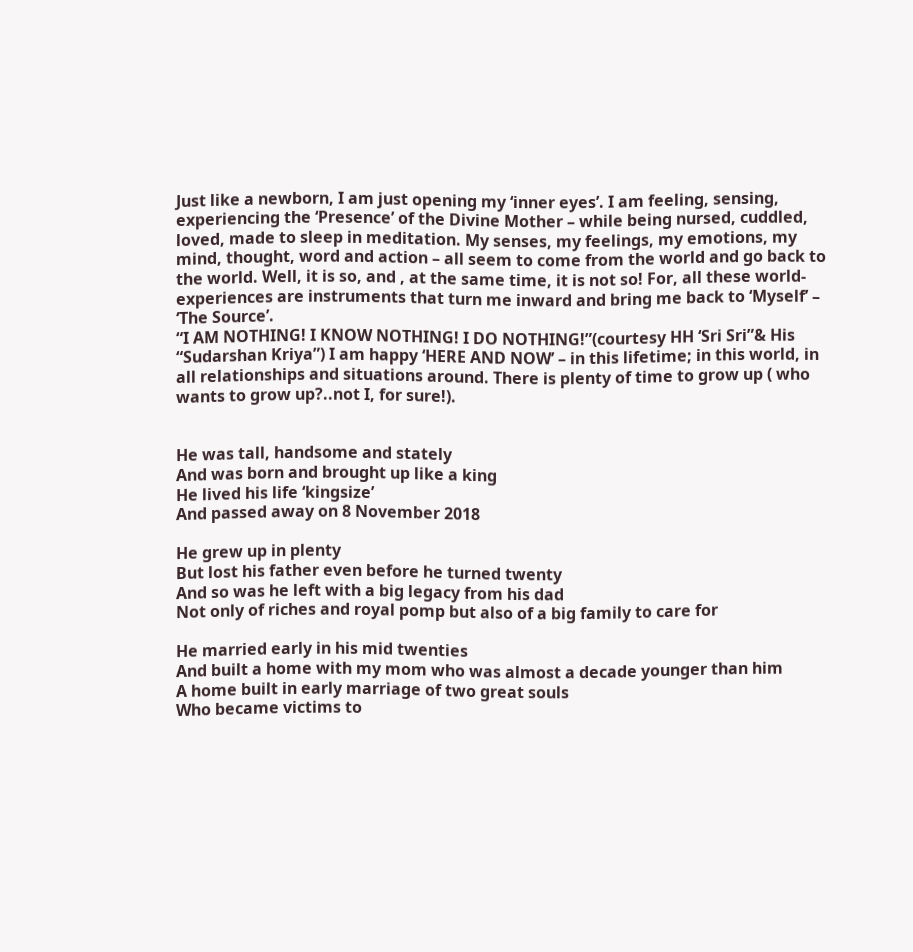Just like a newborn, I am just opening my ‘inner eyes’. I am feeling, sensing, experiencing the ‘Presence’ of the Divine Mother – while being nursed, cuddled, loved, made to sleep in meditation. My senses, my feelings, my emotions, my mind, thought, word and action – all seem to come from the world and go back to the world. Well, it is so, and , at the same time, it is not so! For, all these world-experiences are instruments that turn me inward and bring me back to ‘Myself’ – ‘The Source’.
“I AM NOTHING! I KNOW NOTHING! I DO NOTHING!”(courtesy HH ‘Sri Sri”& His “Sudarshan Kriya”) I am happy ‘HERE AND NOW’ – in this lifetime; in this world, in all relationships and situations around. There is plenty of time to grow up ( who wants to grow up?..not I, for sure!).


He was tall, handsome and stately
And was born and brought up like a king
He lived his life ‘kingsize’
And passed away on 8 November 2018

He grew up in plenty
But lost his father even before he turned twenty
And so was he left with a big legacy from his dad
Not only of riches and royal pomp but also of a big family to care for

He married early in his mid twenties
And built a home with my mom who was almost a decade younger than him
A home built in early marriage of two great souls
Who became victims to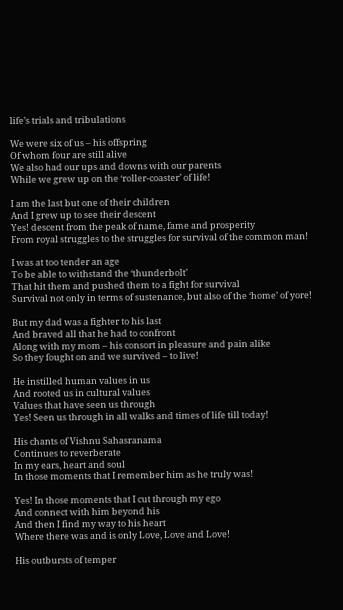life’s trials and tribulations

We were six of us – his offspring
Of whom four are still alive
We also had our ups and downs with our parents
While we grew up on the ‘roller-coaster’ of life!

I am the last but one of their children
And I grew up to see their descent
Yes! descent from the peak of name, fame and prosperity
From royal struggles to the struggles for survival of the common man!

I was at too tender an age
To be able to withstand the ‘thunderbolt’
That hit them and pushed them to a fight for survival
Survival not only in terms of sustenance, but also of the ‘home’ of yore!

But my dad was a fighter to his last
And braved all that he had to confront
Along with my mom – his consort in pleasure and pain alike
So they fought on and we survived – to live!

He instilled human values in us
And rooted us in cultural values
Values that have seen us through
Yes! Seen us through in all walks and times of life till today!

His chants of Vishnu Sahasranama
Continues to reverberate
In my ears, heart and soul
In those moments that I remember him as he truly was!

Yes! In those moments that I cut through my ego
And connect with him beyond his
And then I find my way to his heart
Where there was and is only Love, Love and Love!

His outbursts of temper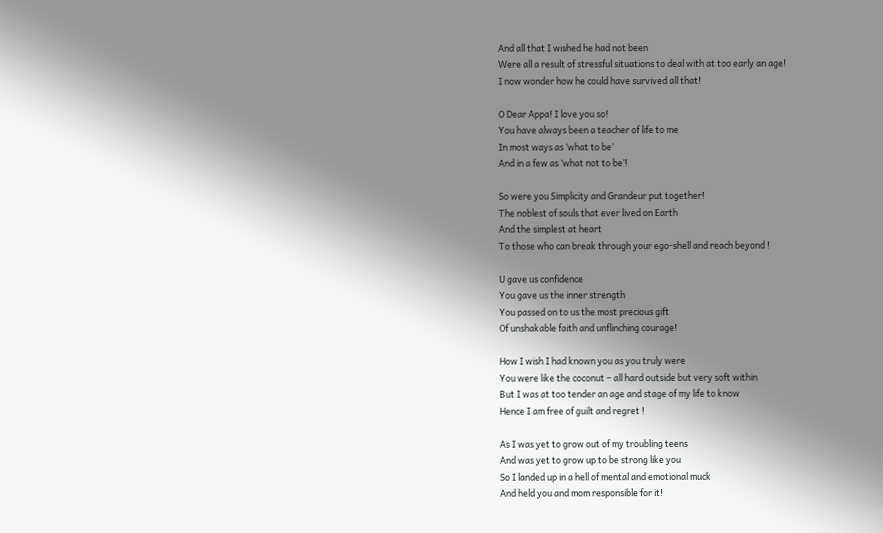And all that I wished he had not been
Were all a result of stressful situations to deal with at too early an age!
I now wonder how he could have survived all that!

O Dear Appa! I love you so!
You have always been a teacher of life to me
In most ways as ‘what to be’
And in a few as ‘what not to be’!

So were you Simplicity and Grandeur put together!
The noblest of souls that ever lived on Earth
And the simplest at heart
To those who can break through your ego-shell and reach beyond !

U gave us confidence
You gave us the inner strength
You passed on to us the most precious gift
Of unshakable faith and unflinching courage!

How I wish I had known you as you truly were
You were like the coconut – all hard outside but very soft within
But I was at too tender an age and stage of my life to know
Hence I am free of guilt and regret !

As I was yet to grow out of my troubling teens
And was yet to grow up to be strong like you
So I landed up in a hell of mental and emotional muck
And held you and mom responsible for it!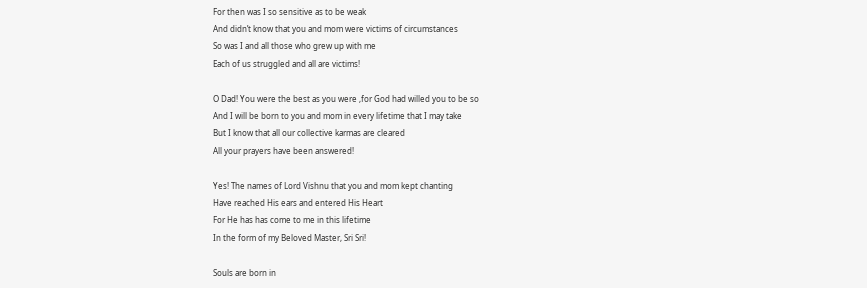For then was I so sensitive as to be weak
And didn’t know that you and mom were victims of circumstances
So was I and all those who grew up with me
Each of us struggled and all are victims!

O Dad! You were the best as you were ,for God had willed you to be so
And I will be born to you and mom in every lifetime that I may take
But I know that all our collective karmas are cleared
All your prayers have been answered!

Yes! The names of Lord Vishnu that you and mom kept chanting
Have reached His ears and entered His Heart
For He has has come to me in this lifetime
In the form of my Beloved Master, Sri Sri!

Souls are born in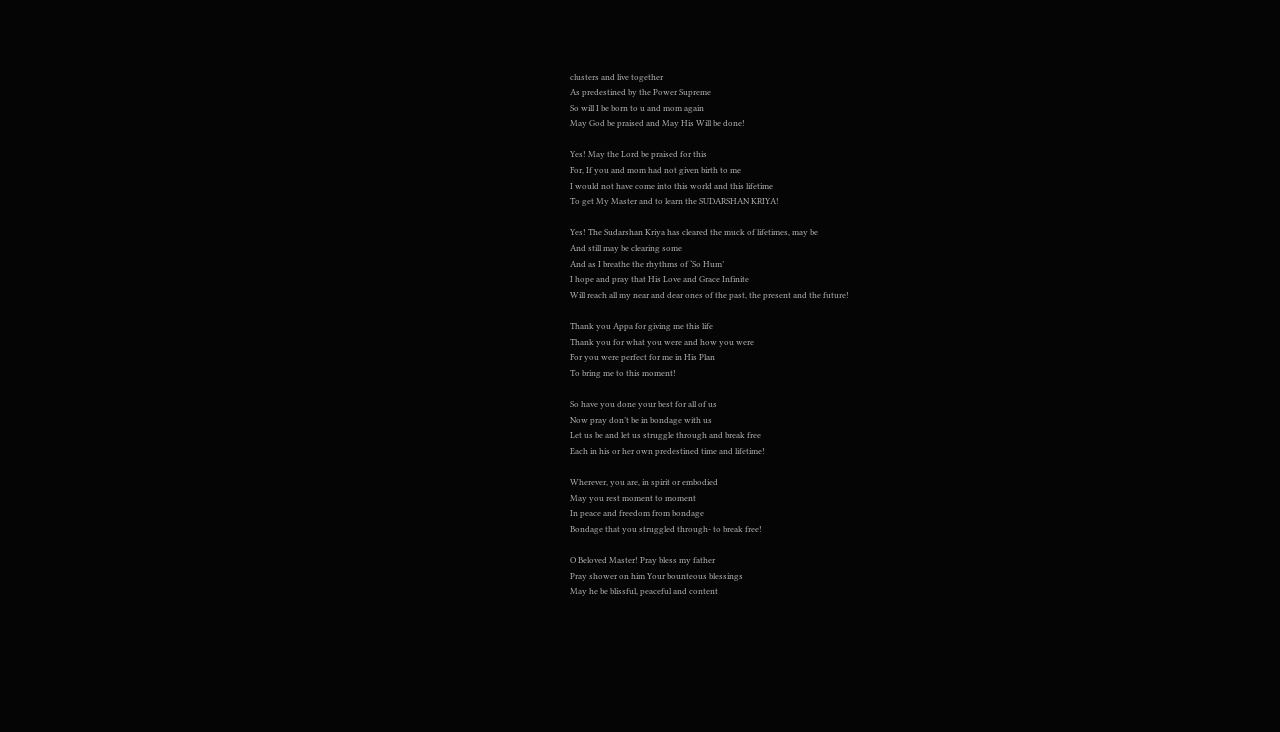clusters and live together
As predestined by the Power Supreme
So will I be born to u and mom again
May God be praised and May His Will be done!

Yes! May the Lord be praised for this
For, If you and mom had not given birth to me
I would not have come into this world and this lifetime
To get My Master and to learn the SUDARSHAN KRIYA!

Yes! The Sudarshan Kriya has cleared the muck of lifetimes, may be
And still may be clearing some
And as I breathe the rhythms of ‘So Hum’
I hope and pray that His Love and Grace Infinite
Will reach all my near and dear ones of the past, the present and the future!

Thank you Appa for giving me this life
Thank you for what you were and how you were
For you were perfect for me in His Plan
To bring me to this moment!

So have you done your best for all of us
Now pray don’t be in bondage with us
Let us be and let us struggle through and break free
Each in his or her own predestined time and lifetime!

Wherever, you are, in spirit or embodied
May you rest moment to moment
In peace and freedom from bondage
Bondage that you struggled through- to break free!

O Beloved Master! Pray bless my father
Pray shower on him Your bounteous blessings
May he be blissful, peaceful and content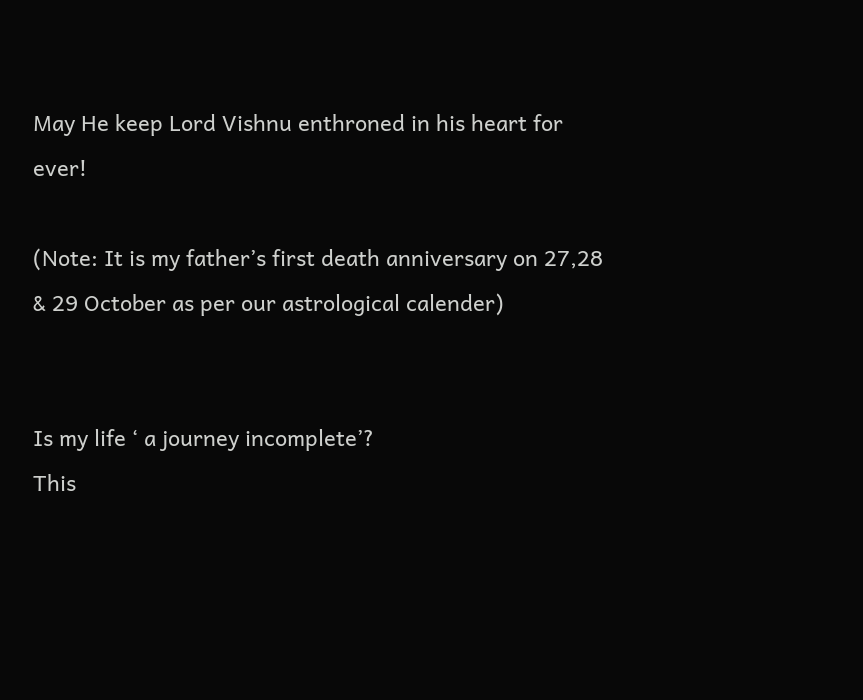May He keep Lord Vishnu enthroned in his heart for ever!

(Note: It is my father’s first death anniversary on 27,28 & 29 October as per our astrological calender)


Is my life ‘ a journey incomplete’?
This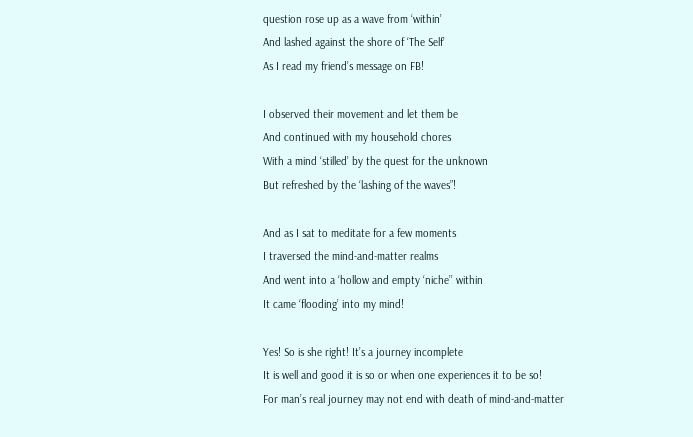question rose up as a wave from ‘within’
And lashed against the shore of ‘The Self’
As I read my friend’s message on FB!

I observed their movement and let them be
And continued with my household chores
With a mind ‘stilled’ by the quest for the unknown
But refreshed by the ‘lashing of the waves”!

And as I sat to meditate for a few moments
I traversed the mind-and-matter realms
And went into a ‘hollow and empty ‘niche’’ within
It came ‘flooding’ into my mind!

Yes! So is she right! It’s a journey incomplete
It is well and good it is so or when one experiences it to be so!
For man’s real journey may not end with death of mind-and-matter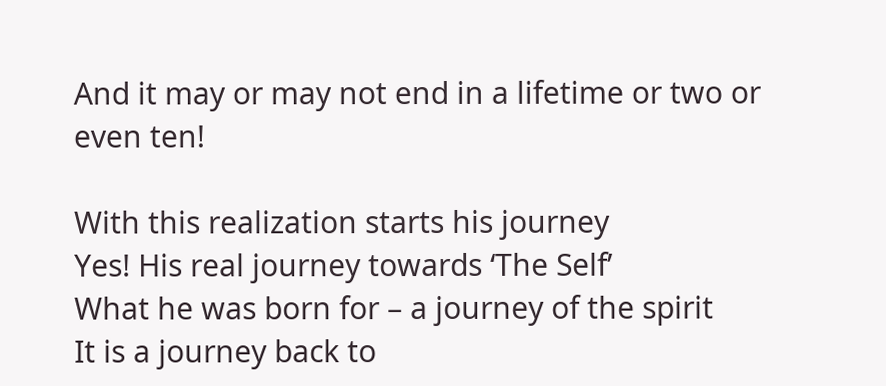And it may or may not end in a lifetime or two or even ten!

With this realization starts his journey
Yes! His real journey towards ‘The Self’
What he was born for – a journey of the spirit
It is a journey back to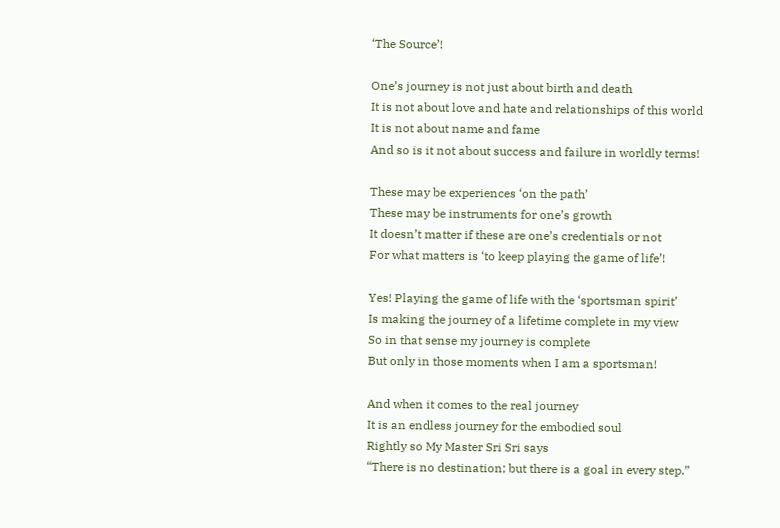‘The Source’!

One’s journey is not just about birth and death
It is not about love and hate and relationships of this world
It is not about name and fame
And so is it not about success and failure in worldly terms!

These may be experiences ‘on the path’
These may be instruments for one’s growth
It doesn’t matter if these are one’s credentials or not
For what matters is ‘to keep playing the game of life’!

Yes! Playing the game of life with the ‘sportsman spirit’
Is making the journey of a lifetime complete in my view
So in that sense my journey is complete
But only in those moments when I am a sportsman!

And when it comes to the real journey
It is an endless journey for the embodied soul
Rightly so My Master Sri Sri says
“There is no destination; but there is a goal in every step.”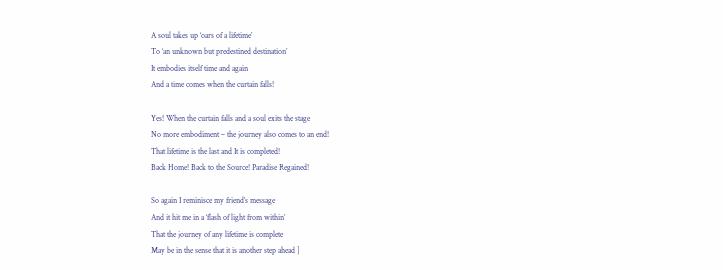A soul takes up ‘oars of a lifetime’
To ‘an unknown but predestined destination’
It embodies itself time and again
And a time comes when the curtain falls!

Yes! When the curtain falls and a soul exits the stage
No more embodiment – the journey also comes to an end!
That lifetime is the last and It is completed!
Back Home! Back to the Source! Paradise Regained!

So again I reminisce my friend’s message
And it hit me in a ‘flash of light from within’
That the journey of any lifetime is complete
May be in the sense that it is another step ahead ]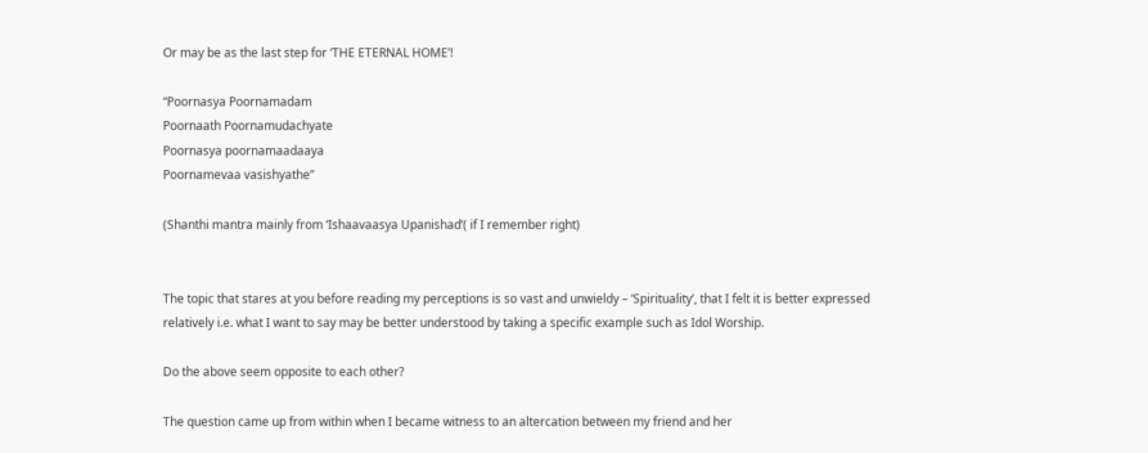Or may be as the last step for ‘THE ETERNAL HOME’!

“Poornasya Poornamadam
Poornaath Poornamudachyate
Poornasya poornamaadaaya
Poornamevaa vasishyathe”

(Shanthi mantra mainly from ‘Ishaavaasya Upanishad’( if I remember right)


The topic that stares at you before reading my perceptions is so vast and unwieldy – ‘Spirituality’, that I felt it is better expressed relatively i.e. what I want to say may be better understood by taking a specific example such as Idol Worship.

Do the above seem opposite to each other?

The question came up from within when I became witness to an altercation between my friend and her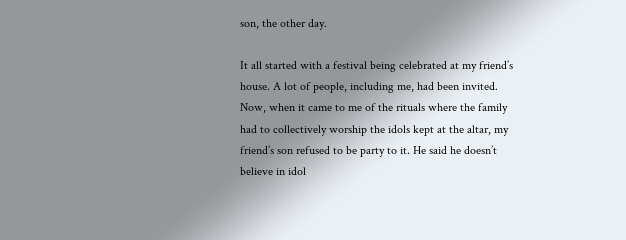son, the other day.

It all started with a festival being celebrated at my friend’s house. A lot of people, including me, had been invited.
Now, when it came to me of the rituals where the family had to collectively worship the idols kept at the altar, my friend’s son refused to be party to it. He said he doesn’t believe in idol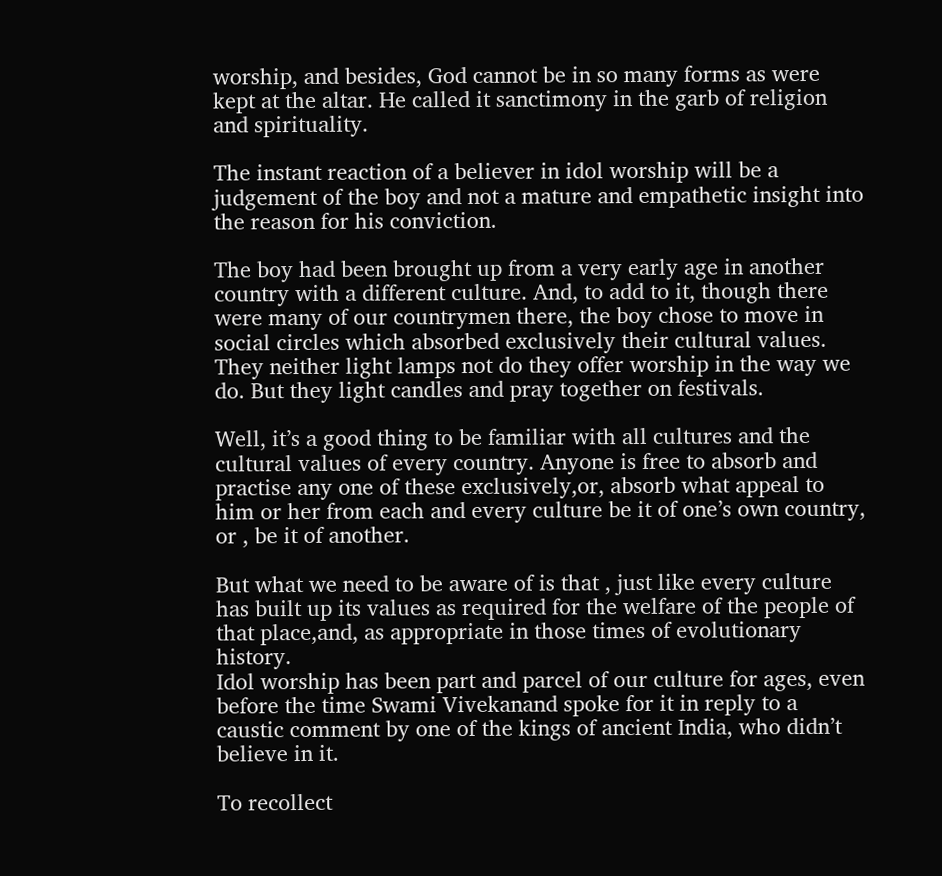worship, and besides, God cannot be in so many forms as were kept at the altar. He called it sanctimony in the garb of religion and spirituality.

The instant reaction of a believer in idol worship will be a judgement of the boy and not a mature and empathetic insight into the reason for his conviction.

The boy had been brought up from a very early age in another country with a different culture. And, to add to it, though there were many of our countrymen there, the boy chose to move in social circles which absorbed exclusively their cultural values. They neither light lamps not do they offer worship in the way we do. But they light candles and pray together on festivals.

Well, it’s a good thing to be familiar with all cultures and the cultural values of every country. Anyone is free to absorb and practise any one of these exclusively,or, absorb what appeal to him or her from each and every culture be it of one’s own country, or , be it of another.

But what we need to be aware of is that , just like every culture has built up its values as required for the welfare of the people of that place,and, as appropriate in those times of evolutionary history.
Idol worship has been part and parcel of our culture for ages, even before the time Swami Vivekanand spoke for it in reply to a caustic comment by one of the kings of ancient India, who didn’t believe in it.

To recollect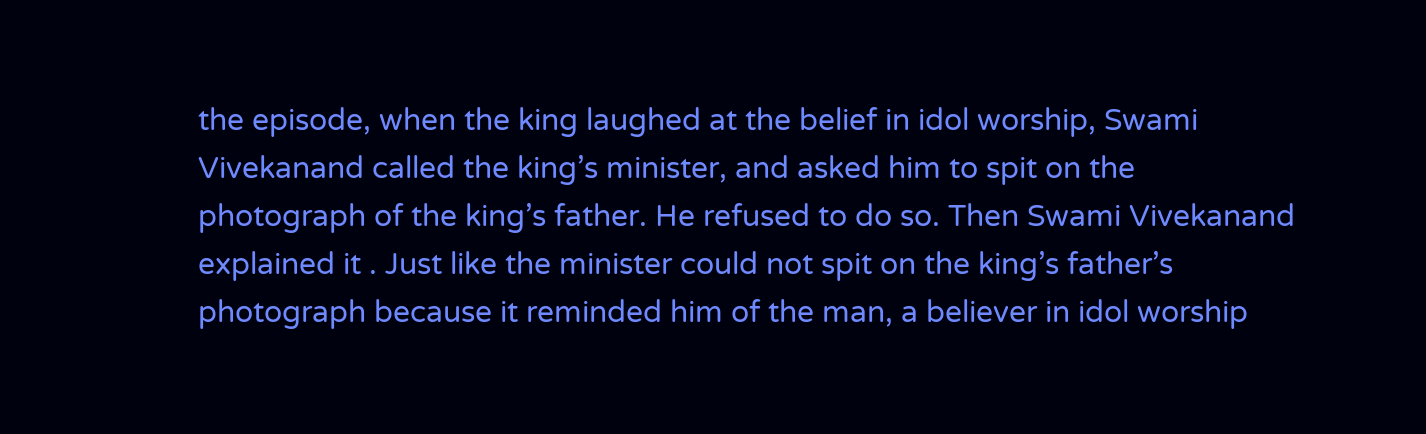the episode, when the king laughed at the belief in idol worship, Swami Vivekanand called the king’s minister, and asked him to spit on the photograph of the king’s father. He refused to do so. Then Swami Vivekanand explained it . Just like the minister could not spit on the king’s father’s photograph because it reminded him of the man, a believer in idol worship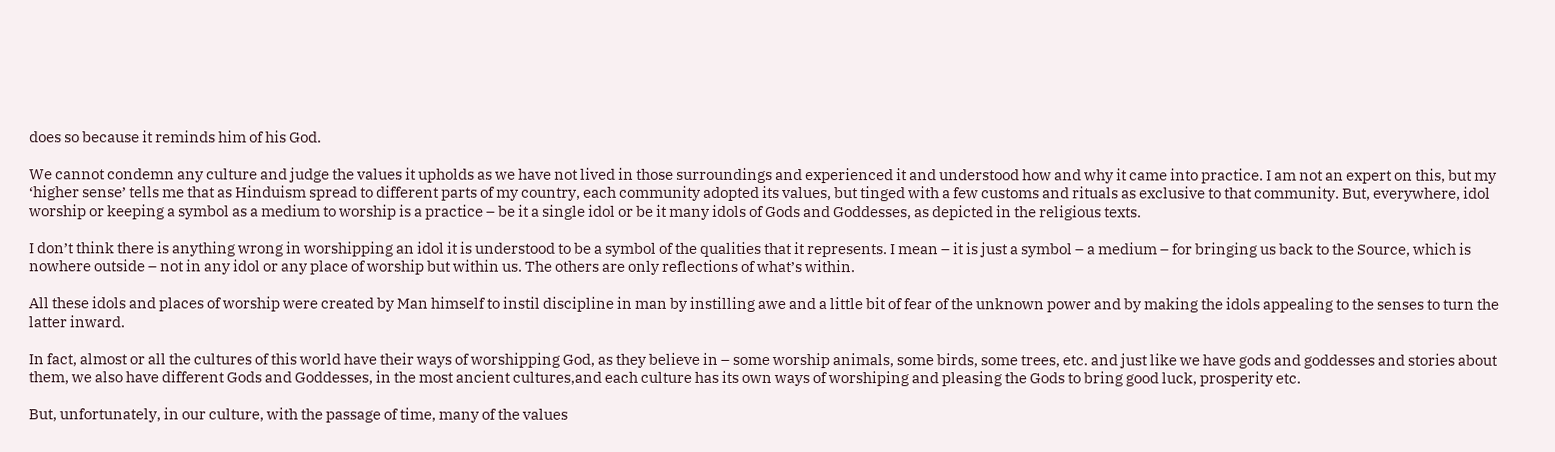does so because it reminds him of his God.

We cannot condemn any culture and judge the values it upholds as we have not lived in those surroundings and experienced it and understood how and why it came into practice. I am not an expert on this, but my ‘higher sense’ tells me that as Hinduism spread to different parts of my country, each community adopted its values, but tinged with a few customs and rituals as exclusive to that community. But, everywhere, idol worship or keeping a symbol as a medium to worship is a practice – be it a single idol or be it many idols of Gods and Goddesses, as depicted in the religious texts.

I don’t think there is anything wrong in worshipping an idol it is understood to be a symbol of the qualities that it represents. I mean – it is just a symbol – a medium – for bringing us back to the Source, which is nowhere outside – not in any idol or any place of worship but within us. The others are only reflections of what’s within.

All these idols and places of worship were created by Man himself to instil discipline in man by instilling awe and a little bit of fear of the unknown power and by making the idols appealing to the senses to turn the latter inward.

In fact, almost or all the cultures of this world have their ways of worshipping God, as they believe in – some worship animals, some birds, some trees, etc. and just like we have gods and goddesses and stories about them, we also have different Gods and Goddesses, in the most ancient cultures,and each culture has its own ways of worshiping and pleasing the Gods to bring good luck, prosperity etc.

But, unfortunately, in our culture, with the passage of time, many of the values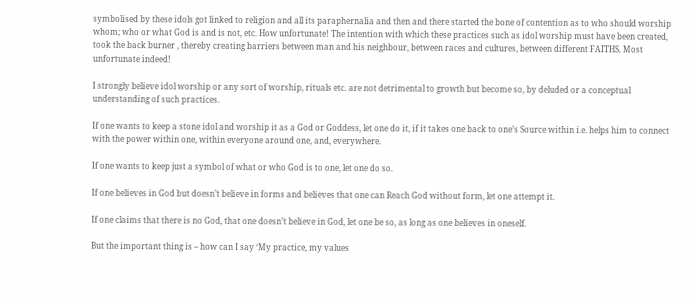symbolised by these idols got linked to religion and all its paraphernalia and then and there started the bone of contention as to who should worship whom; who or what God is and is not, etc. How unfortunate! The intention with which these practices such as idol worship must have been created, took the back burner , thereby creating barriers between man and his neighbour, between races and cultures, between different FAITHS. Most unfortunate indeed!

I strongly believe idol worship or any sort of worship, rituals etc. are not detrimental to growth but become so, by deluded or a conceptual understanding of such practices.

If one wants to keep a stone idol and worship it as a God or Goddess, let one do it, if it takes one back to one’s Source within i.e. helps him to connect with the power within one, within everyone around one, and, everywhere.

If one wants to keep just a symbol of what or who God is to one, let one do so.

If one believes in God but doesn’t believe in forms and believes that one can Reach God without form, let one attempt it.

If one claims that there is no God, that one doesn’t believe in God, let one be so, as long as one believes in oneself.

But the important thing is – how can I say ‘My practice, my values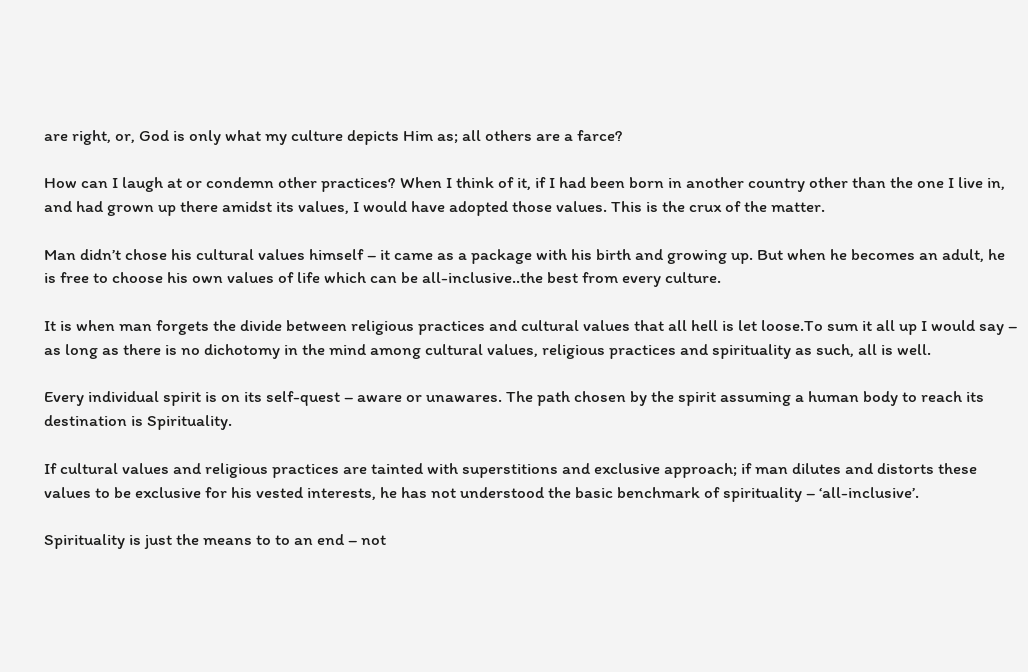are right, or, God is only what my culture depicts Him as; all others are a farce?

How can I laugh at or condemn other practices? When I think of it, if I had been born in another country other than the one I live in, and had grown up there amidst its values, I would have adopted those values. This is the crux of the matter.

Man didn’t chose his cultural values himself – it came as a package with his birth and growing up. But when he becomes an adult, he is free to choose his own values of life which can be all-inclusive..the best from every culture.

It is when man forgets the divide between religious practices and cultural values that all hell is let loose.To sum it all up I would say – as long as there is no dichotomy in the mind among cultural values, religious practices and spirituality as such, all is well.

Every individual spirit is on its self-quest – aware or unawares. The path chosen by the spirit assuming a human body to reach its destination is Spirituality.

If cultural values and religious practices are tainted with superstitions and exclusive approach; if man dilutes and distorts these values to be exclusive for his vested interests, he has not understood the basic benchmark of spirituality – ‘all-inclusive’.

Spirituality is just the means to to an end – not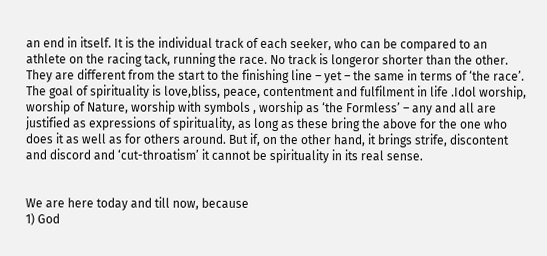an end in itself. It is the individual track of each seeker, who can be compared to an athlete on the racing tack, running the race. No track is longeror shorter than the other. They are different from the start to the finishing line – yet – the same in terms of ‘the race’. The goal of spirituality is love,bliss, peace, contentment and fulfilment in life .Idol worship, worship of Nature, worship with symbols , worship as ‘the Formless’ – any and all are justified as expressions of spirituality, as long as these bring the above for the one who does it as well as for others around. But if, on the other hand, it brings strife, discontent and discord and ‘cut-throatism’ it cannot be spirituality in its real sense.


We are here today and till now, because
1) God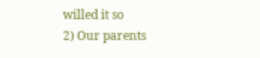willed it so
2) Our parents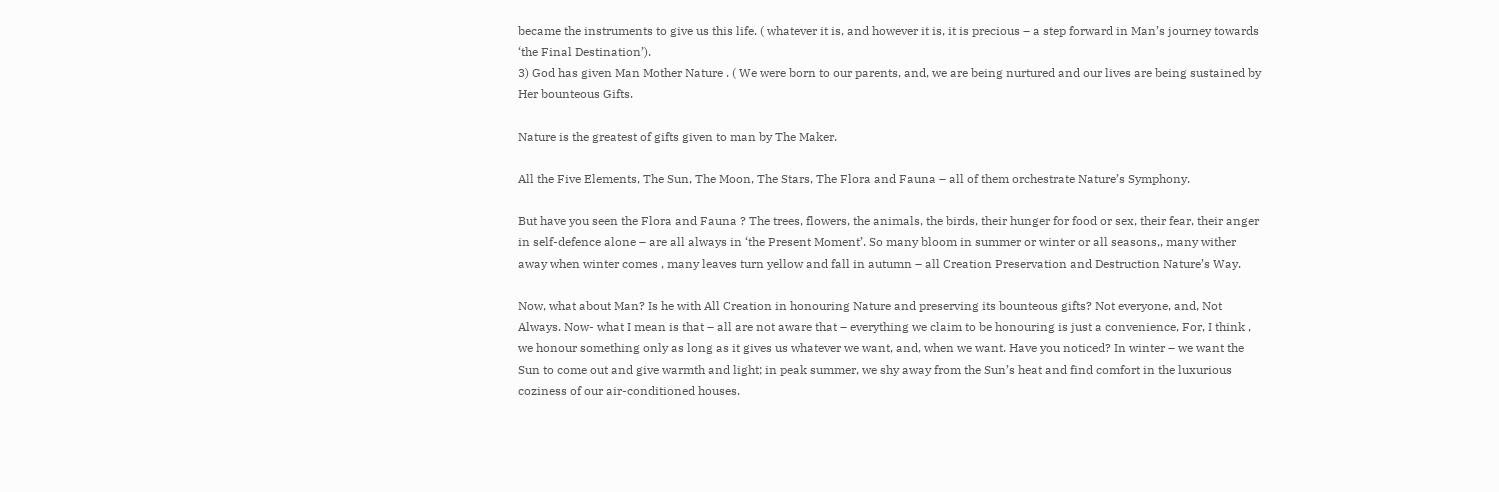became the instruments to give us this life. ( whatever it is, and however it is, it is precious – a step forward in Man’s journey towards ‘the Final Destination’).
3) God has given Man Mother Nature . ( We were born to our parents, and, we are being nurtured and our lives are being sustained by Her bounteous Gifts.

Nature is the greatest of gifts given to man by The Maker.

All the Five Elements, The Sun, The Moon, The Stars, The Flora and Fauna – all of them orchestrate Nature’s Symphony.

But have you seen the Flora and Fauna ? The trees, flowers, the animals, the birds, their hunger for food or sex, their fear, their anger in self-defence alone – are all always in ‘the Present Moment’. So many bloom in summer or winter or all seasons,, many wither away when winter comes , many leaves turn yellow and fall in autumn – all Creation Preservation and Destruction Nature’s Way.

Now, what about Man? Is he with All Creation in honouring Nature and preserving its bounteous gifts? Not everyone, and, Not Always. Now- what I mean is that – all are not aware that – everything we claim to be honouring is just a convenience, For, I think , we honour something only as long as it gives us whatever we want, and, when we want. Have you noticed? In winter – we want the Sun to come out and give warmth and light; in peak summer, we shy away from the Sun’s heat and find comfort in the luxurious coziness of our air-conditioned houses.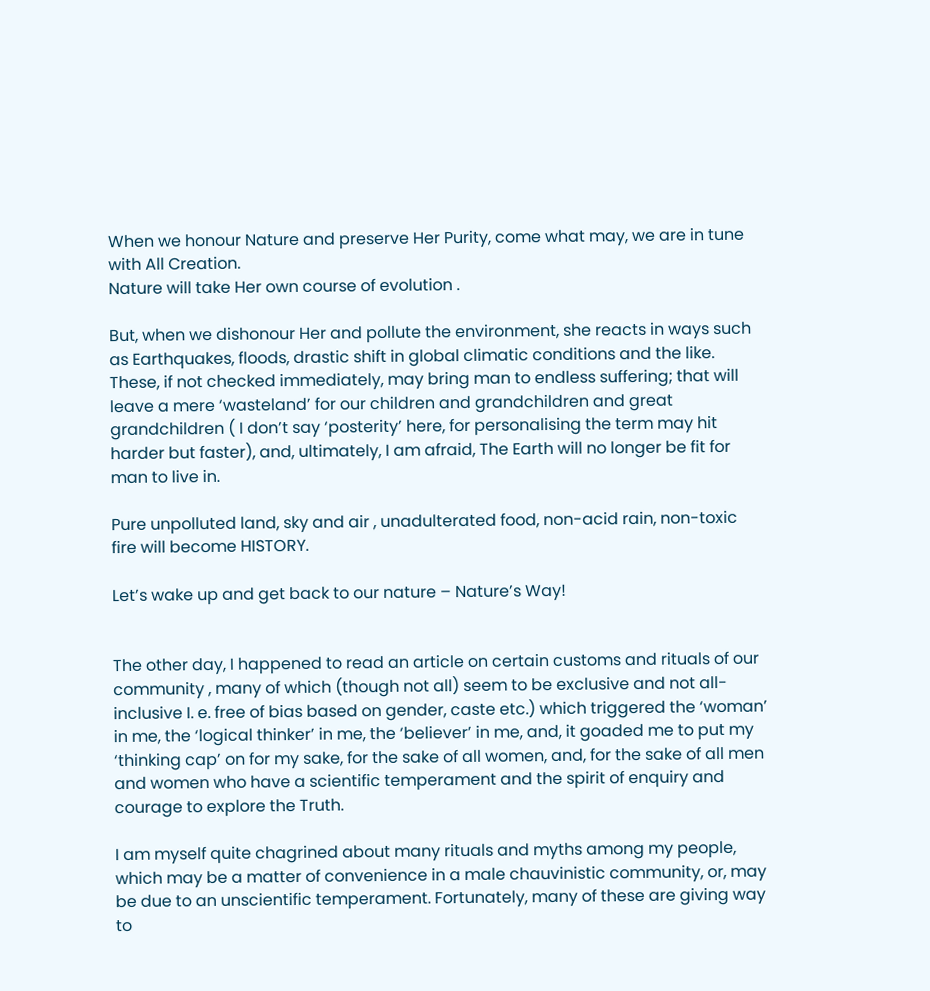When we honour Nature and preserve Her Purity, come what may, we are in tune with All Creation.
Nature will take Her own course of evolution .

But, when we dishonour Her and pollute the environment, she reacts in ways such as Earthquakes, floods, drastic shift in global climatic conditions and the like. These, if not checked immediately, may bring man to endless suffering; that will leave a mere ‘wasteland’ for our children and grandchildren and great grandchildren ( I don’t say ‘posterity’ here, for personalising the term may hit harder but faster), and, ultimately, I am afraid, The Earth will no longer be fit for man to live in.

Pure unpolluted land, sky and air , unadulterated food, non-acid rain, non-toxic fire will become HISTORY.

Let’s wake up and get back to our nature – Nature’s Way!


The other day, I happened to read an article on certain customs and rituals of our community , many of which (though not all) seem to be exclusive and not all-inclusive I. e. free of bias based on gender, caste etc.) which triggered the ‘woman’ in me, the ‘logical thinker’ in me, the ‘believer’ in me, and, it goaded me to put my ‘thinking cap’ on for my sake, for the sake of all women, and, for the sake of all men and women who have a scientific temperament and the spirit of enquiry and courage to explore the Truth.

I am myself quite chagrined about many rituals and myths among my people, which may be a matter of convenience in a male chauvinistic community, or, may be due to an unscientific temperament. Fortunately, many of these are giving way to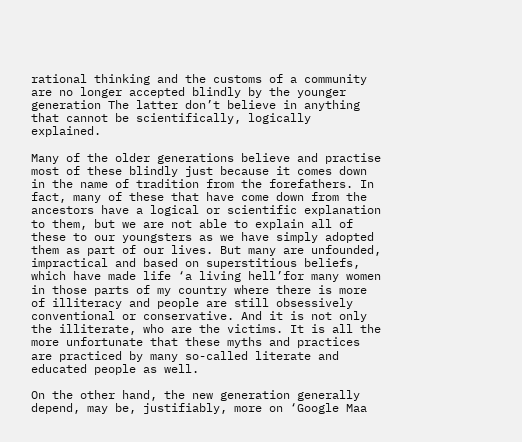rational thinking and the customs of a community are no longer accepted blindly by the younger generation The latter don’t believe in anything that cannot be scientifically, logically explained.

Many of the older generations believe and practise most of these blindly just because it comes down in the name of tradition from the forefathers. In fact, many of these that have come down from the ancestors have a logical or scientific explanation to them, but we are not able to explain all of these to our youngsters as we have simply adopted them as part of our lives. But many are unfounded, impractical and based on superstitious beliefs, which have made life ‘a living hell’for many women in those parts of my country where there is more of illiteracy and people are still obsessively conventional or conservative. And it is not only the illiterate, who are the victims. It is all the more unfortunate that these myths and practices are practiced by many so-called literate and educated people as well.

On the other hand, the new generation generally depend, may be, justifiably, more on ‘Google Maa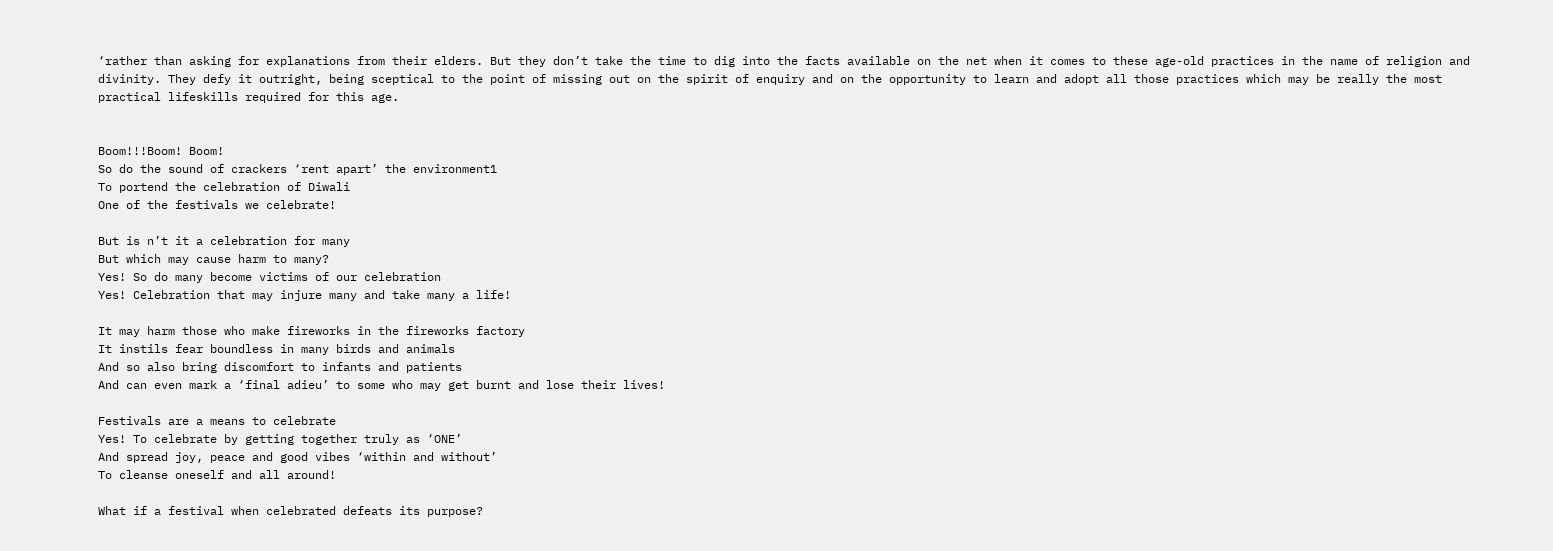‘rather than asking for explanations from their elders. But they don’t take the time to dig into the facts available on the net when it comes to these age-old practices in the name of religion and divinity. They defy it outright, being sceptical to the point of missing out on the spirit of enquiry and on the opportunity to learn and adopt all those practices which may be really the most practical lifeskills required for this age.


Boom!!!Boom! Boom!
So do the sound of crackers ‘rent apart’ the environment1
To portend the celebration of Diwali
One of the festivals we celebrate!

But is n’t it a celebration for many
But which may cause harm to many?
Yes! So do many become victims of our celebration
Yes! Celebration that may injure many and take many a life!

It may harm those who make fireworks in the fireworks factory
It instils fear boundless in many birds and animals
And so also bring discomfort to infants and patients
And can even mark a ‘final adieu’ to some who may get burnt and lose their lives!

Festivals are a means to celebrate
Yes! To celebrate by getting together truly as ‘ONE’
And spread joy, peace and good vibes ‘within and without’
To cleanse oneself and all around!

What if a festival when celebrated defeats its purpose?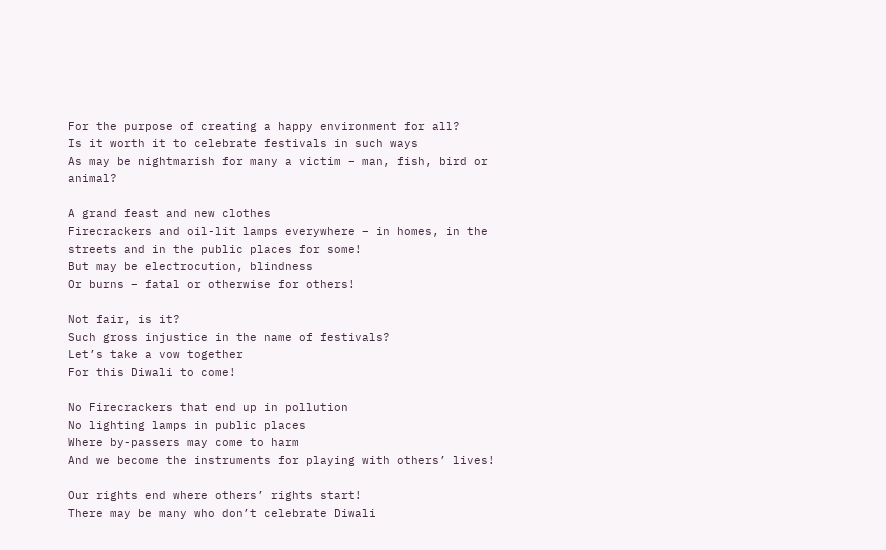For the purpose of creating a happy environment for all?
Is it worth it to celebrate festivals in such ways
As may be nightmarish for many a victim – man, fish, bird or animal?

A grand feast and new clothes
Firecrackers and oil-lit lamps everywhere – in homes, in the streets and in the public places for some!
But may be electrocution, blindness
Or burns – fatal or otherwise for others!

Not fair, is it?
Such gross injustice in the name of festivals?
Let’s take a vow together
For this Diwali to come!

No Firecrackers that end up in pollution
No lighting lamps in public places
Where by-passers may come to harm
And we become the instruments for playing with others’ lives!

Our rights end where others’ rights start!
There may be many who don’t celebrate Diwali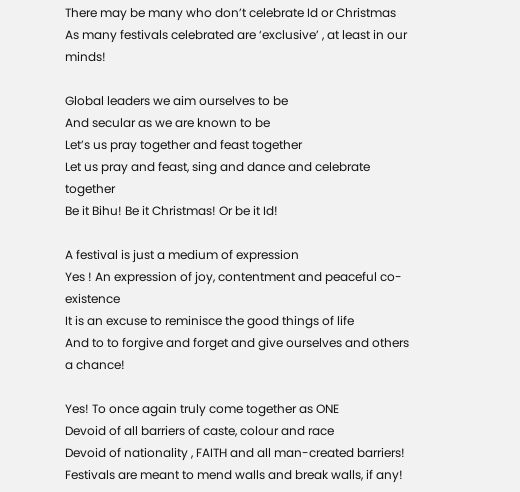There may be many who don’t celebrate Id or Christmas
As many festivals celebrated are ‘exclusive’ , at least in our minds!

Global leaders we aim ourselves to be
And secular as we are known to be
Let’s us pray together and feast together
Let us pray and feast, sing and dance and celebrate together
Be it Bihu! Be it Christmas! Or be it Id!

A festival is just a medium of expression
Yes ! An expression of joy, contentment and peaceful co-existence
It is an excuse to reminisce the good things of life
And to to forgive and forget and give ourselves and others a chance!

Yes! To once again truly come together as ONE
Devoid of all barriers of caste, colour and race
Devoid of nationality , FAITH and all man-created barriers!
Festivals are meant to mend walls and break walls, if any!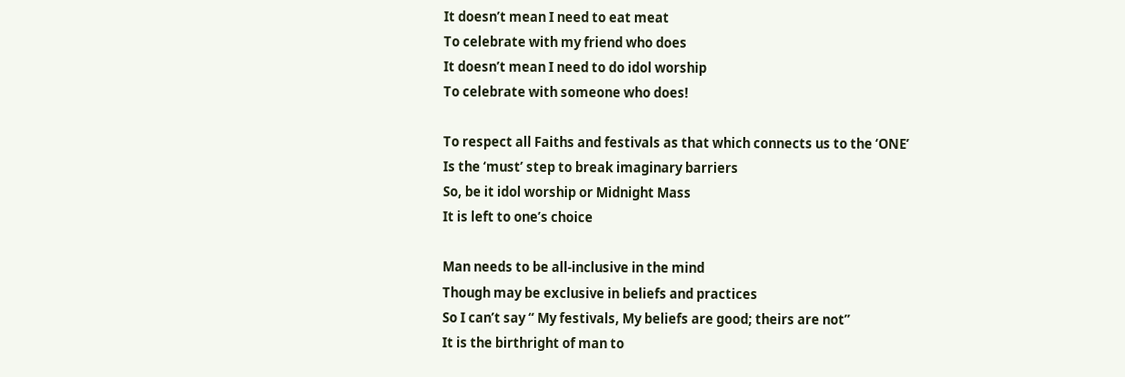It doesn’t mean I need to eat meat
To celebrate with my friend who does
It doesn’t mean I need to do idol worship
To celebrate with someone who does!

To respect all Faiths and festivals as that which connects us to the ‘ONE’
Is the ‘must’ step to break imaginary barriers
So, be it idol worship or Midnight Mass
It is left to one’s choice

Man needs to be all-inclusive in the mind
Though may be exclusive in beliefs and practices
So I can’t say “ My festivals, My beliefs are good; theirs are not”
It is the birthright of man to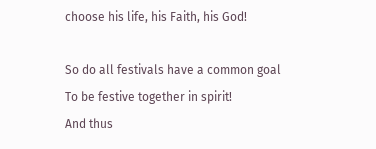choose his life, his Faith, his God!

So do all festivals have a common goal
To be festive together in spirit!
And thus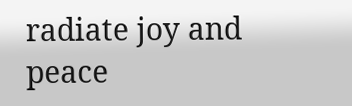radiate joy and peace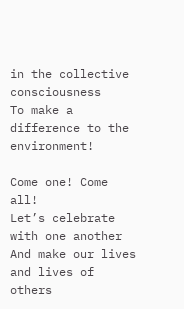in the collective consciousness
To make a difference to the environment!

Come one! Come all!
Let’s celebrate with one another
And make our lives and lives of others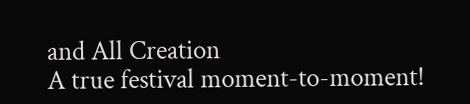and All Creation
A true festival moment-to-moment!